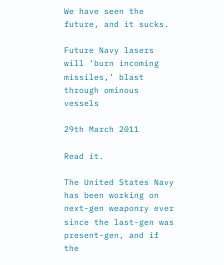We have seen the future, and it sucks.

Future Navy lasers will ‘burn incoming missiles,’ blast through ominous vessels

29th March 2011

Read it.

The United States Navy has been working on next-gen weaponry ever since the last-gen was present-gen, and if the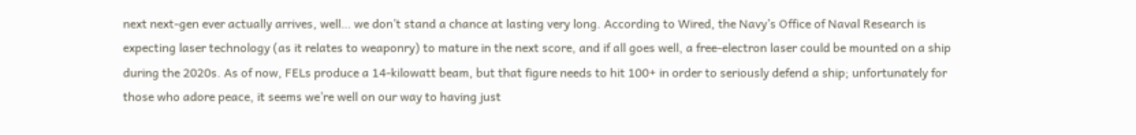next next-gen ever actually arrives, well… we don’t stand a chance at lasting very long. According to Wired, the Navy’s Office of Naval Research is expecting laser technology (as it relates to weaponry) to mature in the next score, and if all goes well, a free-electron laser could be mounted on a ship during the 2020s. As of now, FELs produce a 14-kilowatt beam, but that figure needs to hit 100+ in order to seriously defend a ship; unfortunately for those who adore peace, it seems we’re well on our way to having just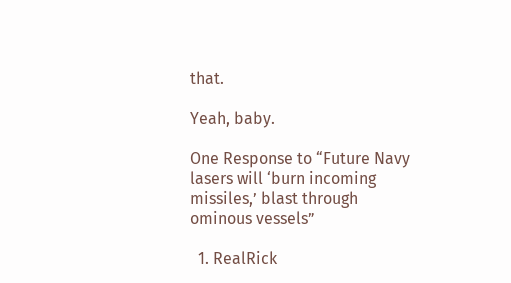that.

Yeah, baby.

One Response to “Future Navy lasers will ‘burn incoming missiles,’ blast through ominous vessels”

  1. RealRick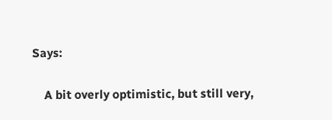Says:

    A bit overly optimistic, but still very,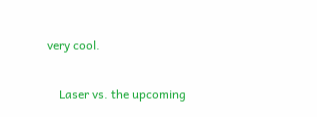very cool.

    Laser vs. the upcoming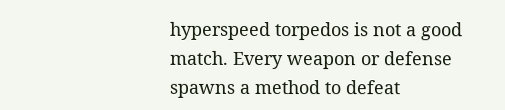hyperspeed torpedos is not a good match. Every weapon or defense spawns a method to defeat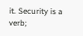it. Security is a verb;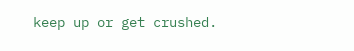keep up or get crushed.